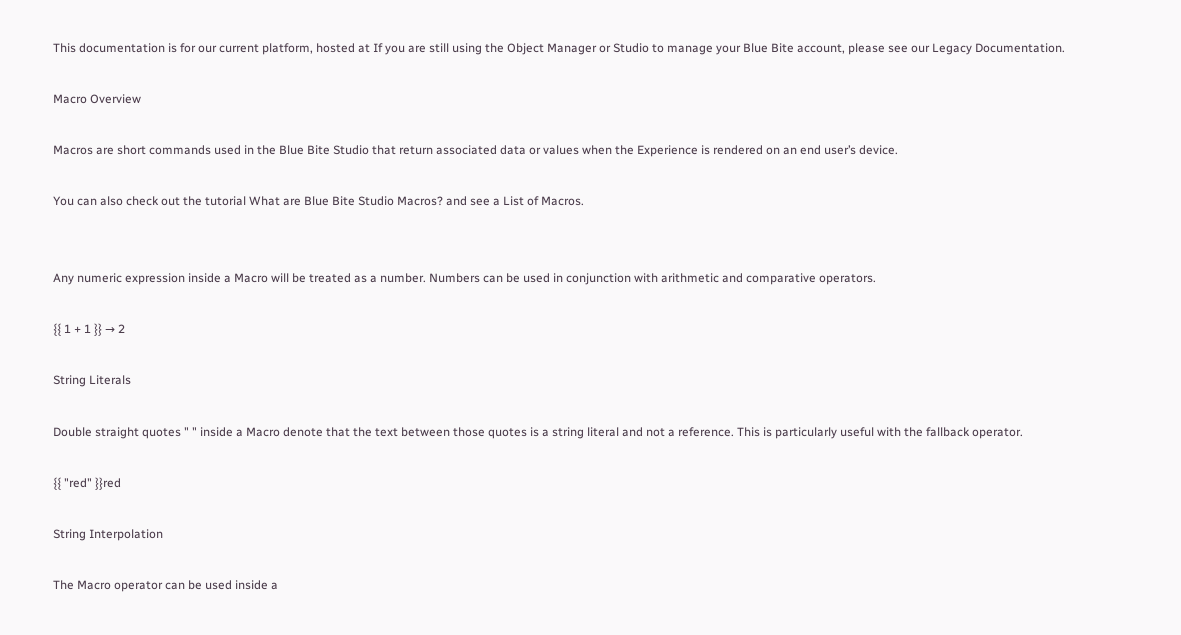This documentation is for our current platform, hosted at If you are still using the Object Manager or Studio to manage your Blue Bite account, please see our Legacy Documentation.

Macro Overview

Macros are short commands used in the Blue Bite Studio that return associated data or values when the Experience is rendered on an end user’s device.

You can also check out the tutorial What are Blue Bite Studio Macros? and see a List of Macros.


Any numeric expression inside a Macro will be treated as a number. Numbers can be used in conjunction with arithmetic and comparative operators.

{{ 1 + 1 }} → 2

String Literals

Double straight quotes " " inside a Macro denote that the text between those quotes is a string literal and not a reference. This is particularly useful with the fallback operator.

{{ "red" }}red

String Interpolation

The Macro operator can be used inside a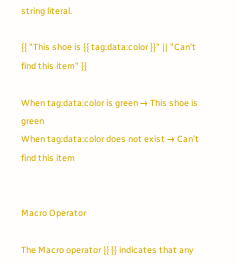string literal.

{{ "This shoe is {{ tag:data:color }}" || "Can’t find this item" }}

When tag:data:color is green → This shoe is green
When tag:data:color does not exist → Can’t find this item


Macro Operator

The Macro operator {{ }} indicates that any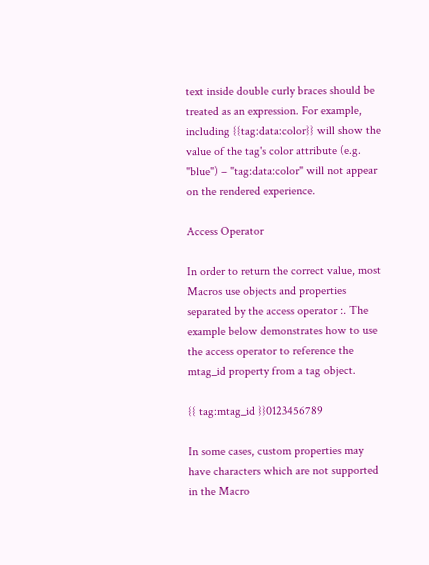text inside double curly braces should be treated as an expression. For example, including {{tag:data:color}} will show the value of the tag's color attribute (e.g. "blue") – "tag:data:color" will not appear on the rendered experience.

Access Operator

In order to return the correct value, most Macros use objects and properties separated by the access operator :. The example below demonstrates how to use the access operator to reference the mtag_id property from a tag object.

{{ tag:mtag_id }}0123456789

In some cases, custom properties may have characters which are not supported in the Macro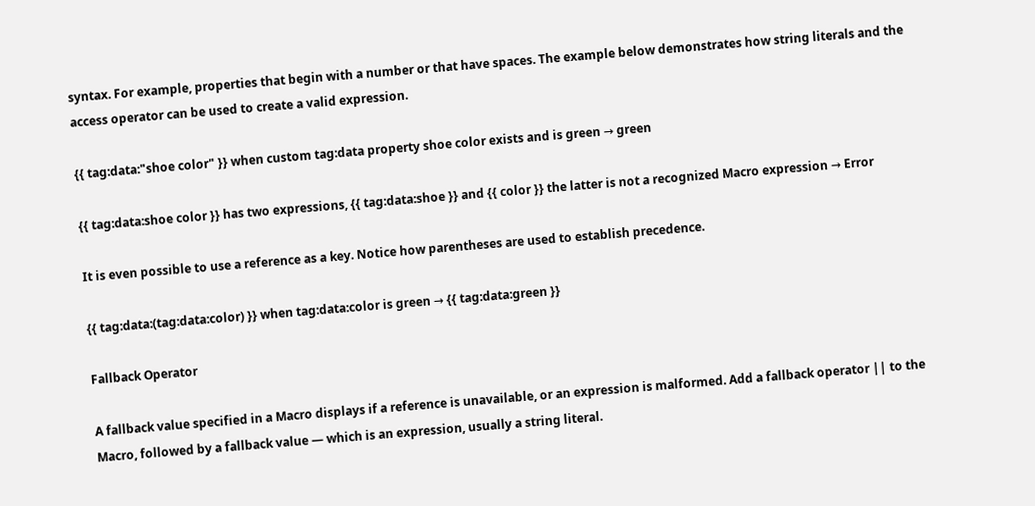syntax. For example, properties that begin with a number or that have spaces. The example below demonstrates how string literals and the access operator can be used to create a valid expression.

{{ tag:data:"shoe color" }} when custom tag:data property shoe color exists and is green → green

{{ tag:data:shoe color }} has two expressions, {{ tag:data:shoe }} and {{ color }} the latter is not a recognized Macro expression → Error

It is even possible to use a reference as a key. Notice how parentheses are used to establish precedence.

{{ tag:data:(tag:data:color) }} when tag:data:color is green → {{ tag:data:green }}

Fallback Operator

A fallback value specified in a Macro displays if a reference is unavailable, or an expression is malformed. Add a fallback operator || to the Macro, followed by a fallback value — which is an expression, usually a string literal.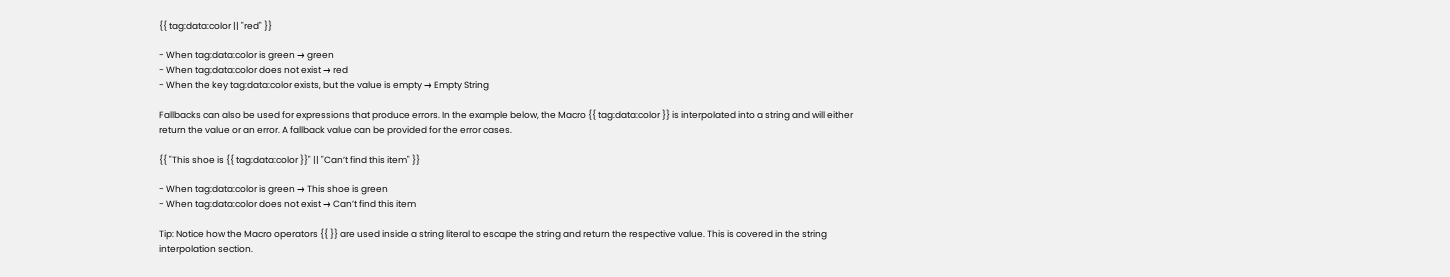{{ tag:data:color || "red" }}

- When tag:data:color is green → green
- When tag:data:color does not exist → red
- When the key tag:data:color exists, but the value is empty → Empty String

Fallbacks can also be used for expressions that produce errors. In the example below, the Macro {{ tag:data:color }} is interpolated into a string and will either return the value or an error. A fallback value can be provided for the error cases.

{{ "This shoe is {{ tag:data:color }}" || "Can’t find this item" }}

- When tag:data:color is green → This shoe is green
- When tag:data:color does not exist → Can’t find this item

Tip: Notice how the Macro operators {{ }} are used inside a string literal to escape the string and return the respective value. This is covered in the string interpolation section.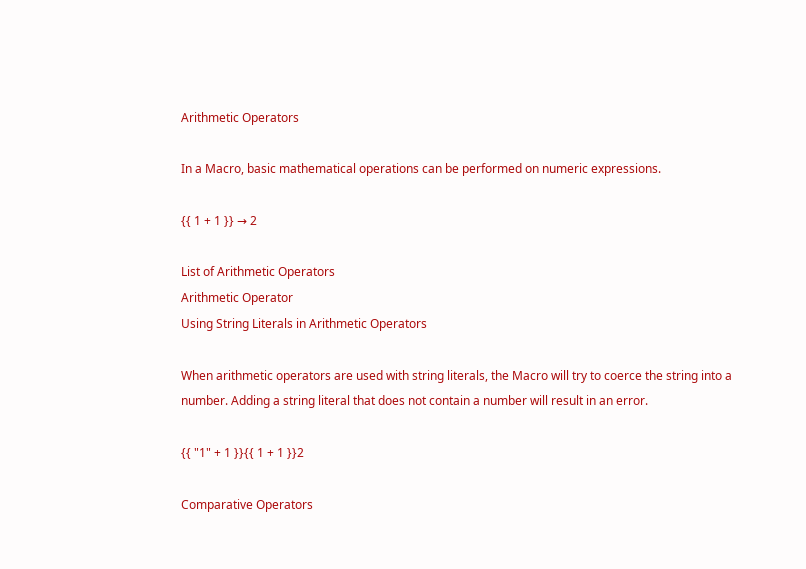Arithmetic Operators

In a Macro, basic mathematical operations can be performed on numeric expressions.

{{ 1 + 1 }} → 2

List of Arithmetic Operators
Arithmetic Operator
Using String Literals in Arithmetic Operators

When arithmetic operators are used with string literals, the Macro will try to coerce the string into a number. Adding a string literal that does not contain a number will result in an error.

{{ "1" + 1 }}{{ 1 + 1 }}2

Comparative Operators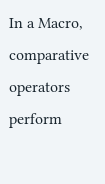In a Macro, comparative operators perform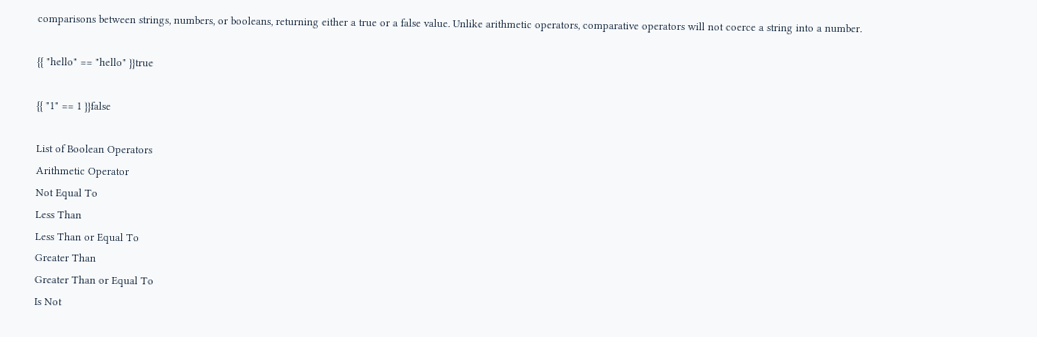comparisons between strings, numbers, or booleans, returning either a true or a false value. Unlike arithmetic operators, comparative operators will not coerce a string into a number.

{{ "hello" == "hello" }}true

{{ "1" == 1 }}false

List of Boolean Operators
Arithmetic Operator
Not Equal To
Less Than
Less Than or Equal To
Greater Than
Greater Than or Equal To
Is Not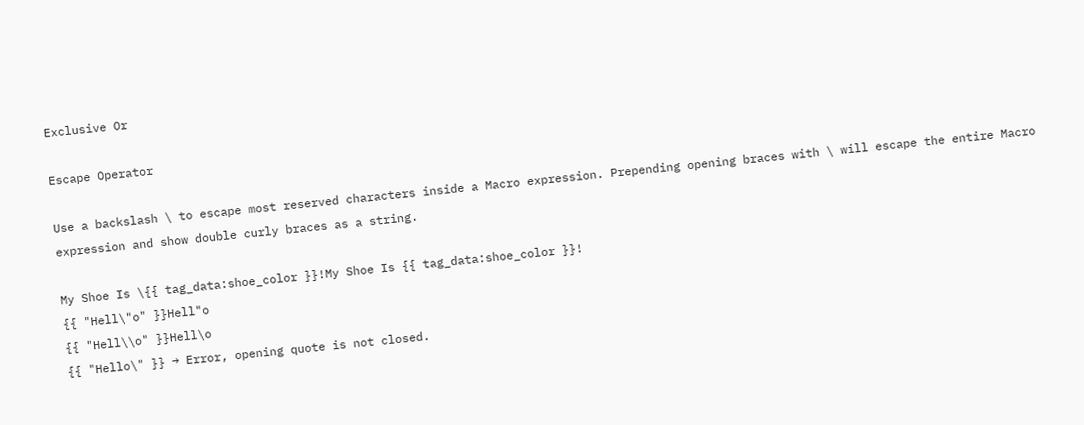Exclusive Or

Escape Operator

Use a backslash \ to escape most reserved characters inside a Macro expression. Prepending opening braces with \ will escape the entire Macro expression and show double curly braces as a string.

My Shoe Is \{{ tag_data:shoe_color }}!My Shoe Is {{ tag_data:shoe_color }}!
{{ "Hell\"o" }}Hell"o
{{ "Hell\\o" }}Hell\o
{{ "Hello\" }} → Error, opening quote is not closed.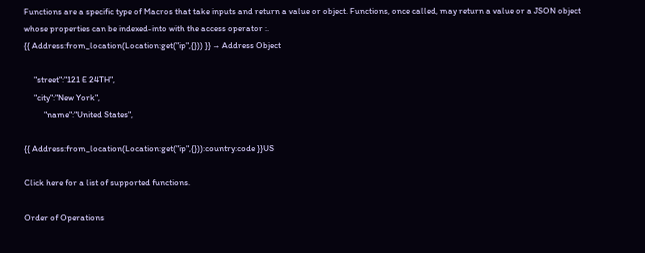Functions are a specific type of Macros that take inputs and return a value or object. Functions, once called, may return a value or a JSON object whose properties can be indexed-into with the access operator :.
{{ Address:from_location(Location:get("ip",{})) }} → Address Object

     "street":"121 E 24TH",
     "city":"New York",
          "name":"United States",

{{ Address:from_location(Location:get("ip",{})):country:code }}US

Click here for a list of supported functions.

Order of Operations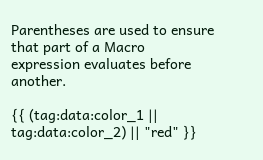Parentheses are used to ensure that part of a Macro expression evaluates before another.

{{ (tag:data:color_1 || tag:data:color_2) || "red" }}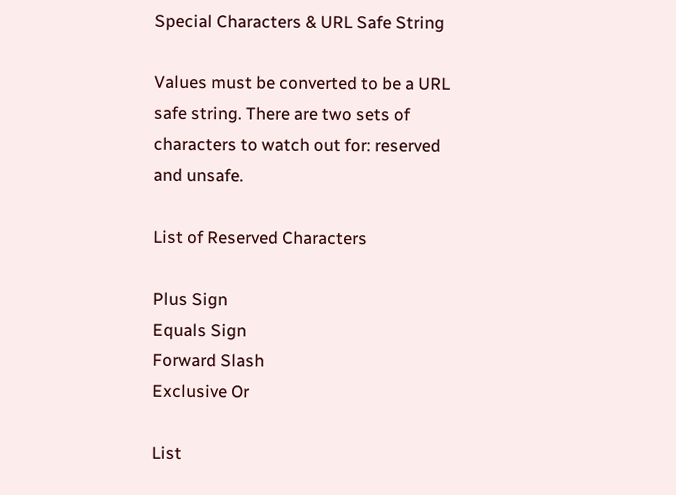Special Characters & URL Safe String

Values must be converted to be a URL safe string. There are two sets of characters to watch out for: reserved and unsafe.

List of Reserved Characters

Plus Sign
Equals Sign
Forward Slash
Exclusive Or

List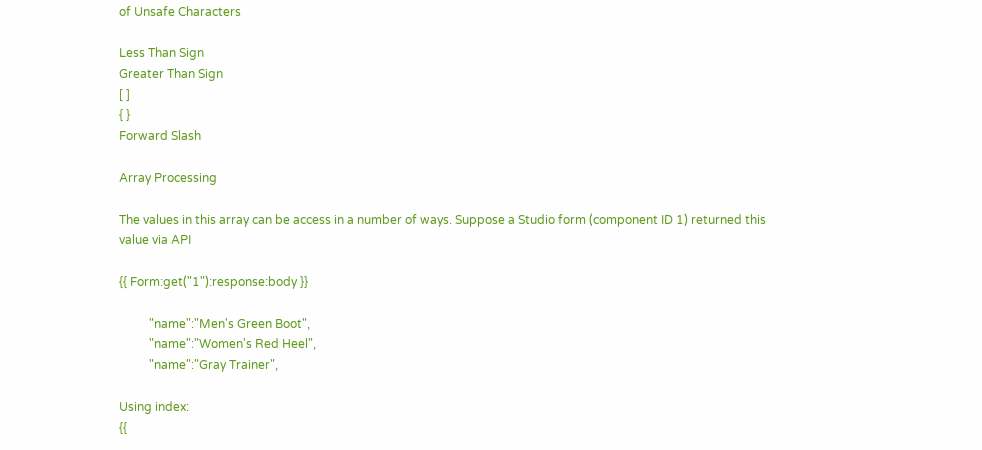of Unsafe Characters

Less Than Sign
Greater Than Sign
[ ]
{ }
Forward Slash

Array Processing

The values in this array can be access in a number of ways. Suppose a Studio form (component ID 1) returned this value via API

{{ Form:get("1"):response:body }}

          "name":"Men's Green Boot",
          "name":"Women's Red Heel",
          "name":"Gray Trainer",

Using index:
{{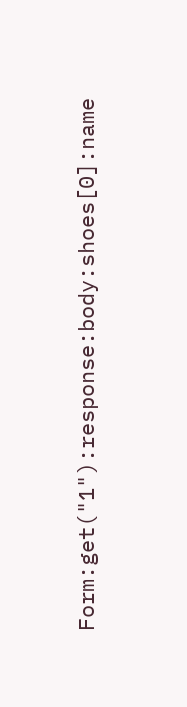Form:get("1"):response:body:shoes[0]:name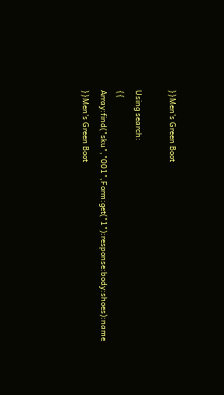}}Men's Green Boot

Using search:
{{ Array:find("sku","001",Form:get("1"):response:body:shoes):name }}Men's Green Boot